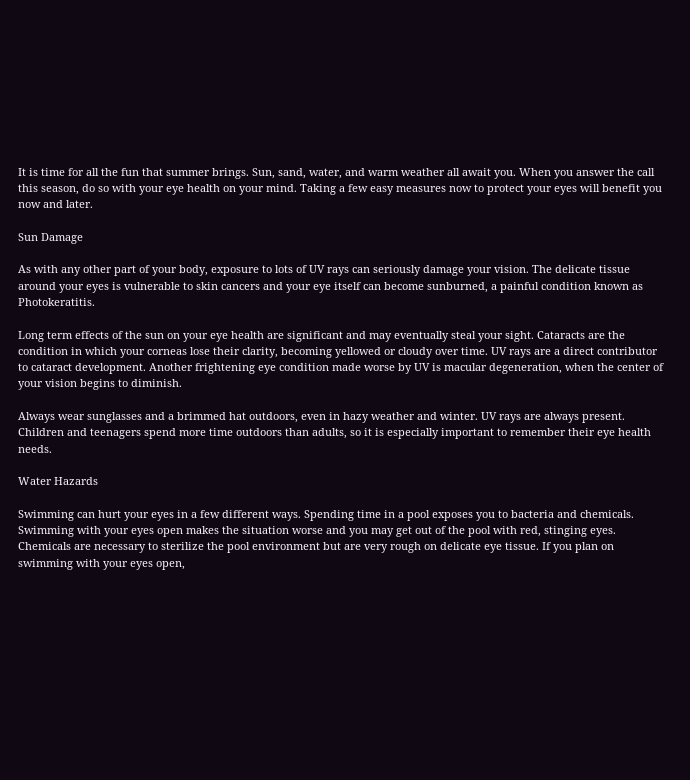It is time for all the fun that summer brings. Sun, sand, water, and warm weather all await you. When you answer the call this season, do so with your eye health on your mind. Taking a few easy measures now to protect your eyes will benefit you now and later.

Sun Damage

As with any other part of your body, exposure to lots of UV rays can seriously damage your vision. The delicate tissue around your eyes is vulnerable to skin cancers and your eye itself can become sunburned, a painful condition known as Photokeratitis.

Long term effects of the sun on your eye health are significant and may eventually steal your sight. Cataracts are the condition in which your corneas lose their clarity, becoming yellowed or cloudy over time. UV rays are a direct contributor to cataract development. Another frightening eye condition made worse by UV is macular degeneration, when the center of your vision begins to diminish.

Always wear sunglasses and a brimmed hat outdoors, even in hazy weather and winter. UV rays are always present. Children and teenagers spend more time outdoors than adults, so it is especially important to remember their eye health needs.

Water Hazards

Swimming can hurt your eyes in a few different ways. Spending time in a pool exposes you to bacteria and chemicals. Swimming with your eyes open makes the situation worse and you may get out of the pool with red, stinging eyes. Chemicals are necessary to sterilize the pool environment but are very rough on delicate eye tissue. If you plan on swimming with your eyes open,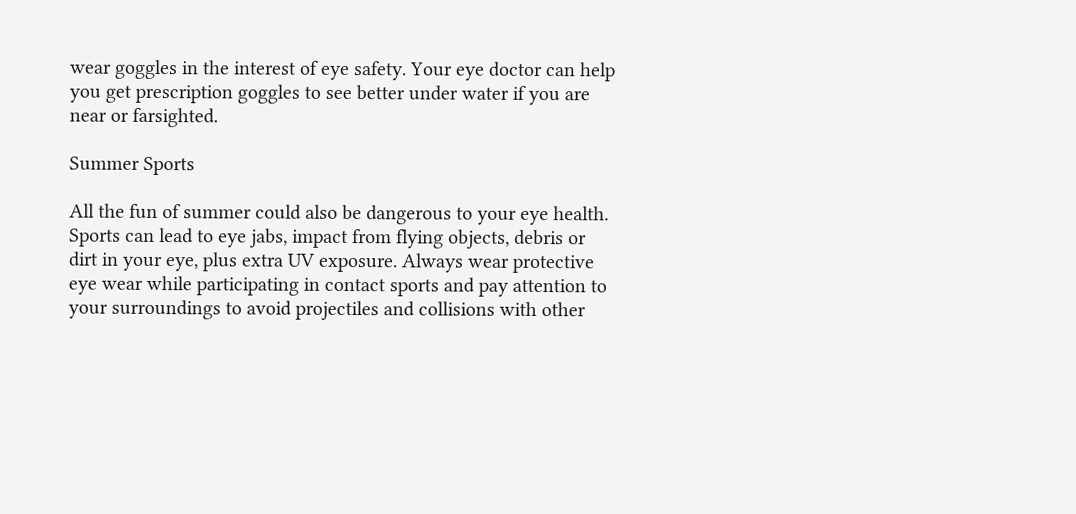wear goggles in the interest of eye safety. Your eye doctor can help you get prescription goggles to see better under water if you are near or farsighted.

Summer Sports

All the fun of summer could also be dangerous to your eye health. Sports can lead to eye jabs, impact from flying objects, debris or dirt in your eye, plus extra UV exposure. Always wear protective eye wear while participating in contact sports and pay attention to your surroundings to avoid projectiles and collisions with other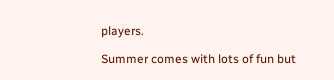players.

Summer comes with lots of fun but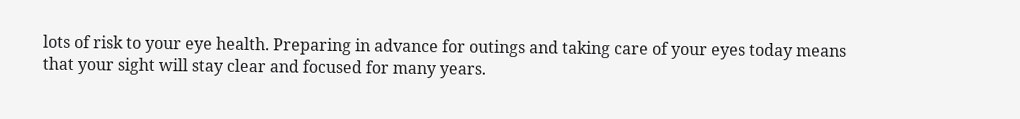lots of risk to your eye health. Preparing in advance for outings and taking care of your eyes today means that your sight will stay clear and focused for many years.